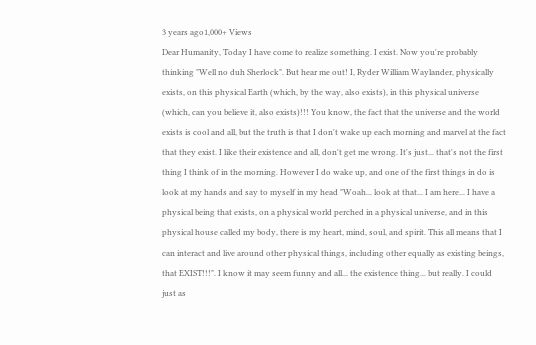3 years ago1,000+ Views
Dear Humanity, Today I have come to realize something. I exist. Now you're probably thinking "Well no duh Sherlock". But hear me out! I, Ryder William Waylander, physically exists, on this physical Earth (which, by the way, also exists), in this physical universe (which, can you believe it, also exists)!!! You know, the fact that the universe and the world exists is cool and all, but the truth is that I don't wake up each morning and marvel at the fact that they exist. I like their existence and all, don't get me wrong. It's just... that's not the first thing I think of in the morning. However I do wake up, and one of the first things in do is look at my hands and say to myself in my head "Woah... look at that... I am here... I have a physical being that exists, on a physical world perched in a physical universe, and in this physical house called my body, there is my heart, mind, soul, and spirit. This all means that I can interact and live around other physical things, including other equally as existing beings, that EXIST!!!". I know it may seem funny and all... the existence thing... but really. I could just as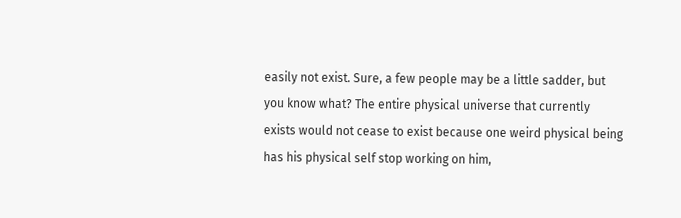easily not exist. Sure, a few people may be a little sadder, but you know what? The entire physical universe that currently exists would not cease to exist because one weird physical being has his physical self stop working on him,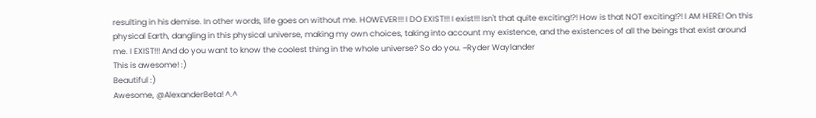resulting in his demise. In other words, life goes on without me. HOWEVER!!! I DO EXIST!!! I exist!!! Isn't that quite exciting!?! How is that NOT exciting!?! I AM HERE! On this physical Earth, dangling in this physical universe, making my own choices, taking into account my existence, and the existences of all the beings that exist around me. I EXIST!!! And do you want to know the coolest thing in the whole universe? So do you. ~Ryder Waylander
This is awesome! :)
Beautiful :)
Awesome, @AlexanderBeta! ^.^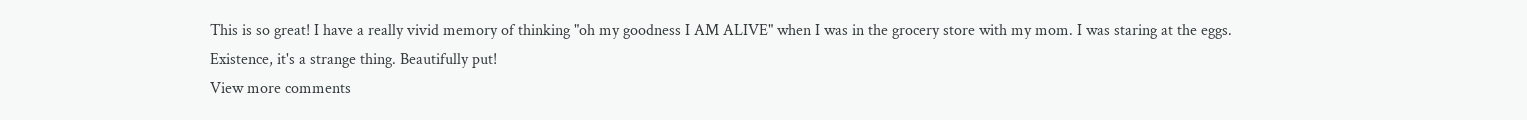This is so great! I have a really vivid memory of thinking "oh my goodness I AM ALIVE" when I was in the grocery store with my mom. I was staring at the eggs.
Existence, it's a strange thing. Beautifully put!
View more comments